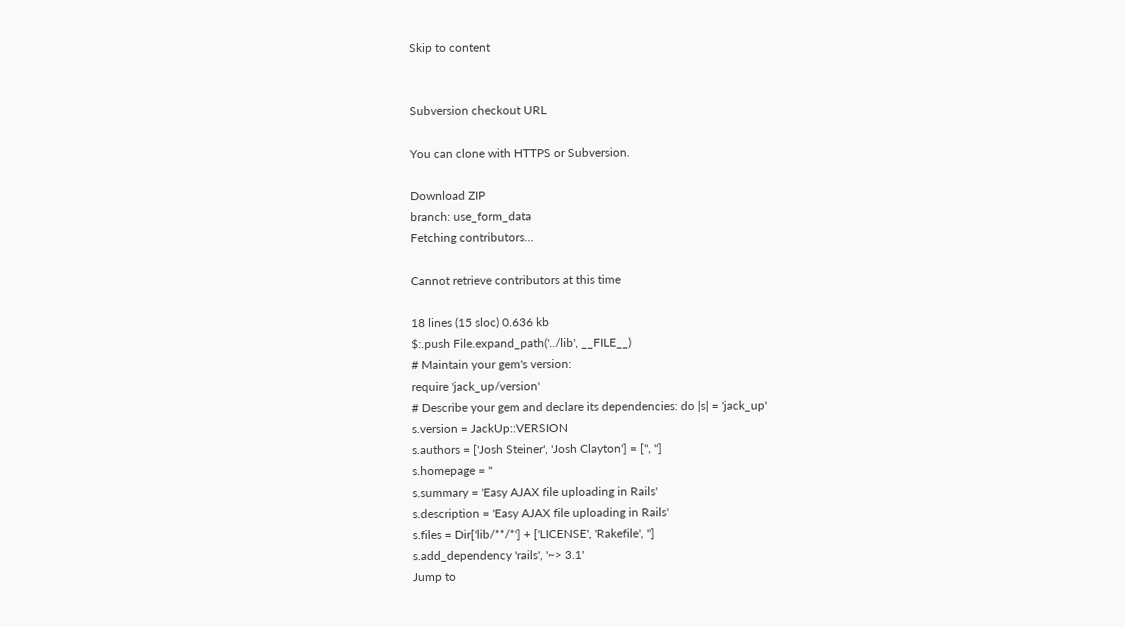Skip to content


Subversion checkout URL

You can clone with HTTPS or Subversion.

Download ZIP
branch: use_form_data
Fetching contributors…

Cannot retrieve contributors at this time

18 lines (15 sloc) 0.636 kb
$:.push File.expand_path('../lib', __FILE__)
# Maintain your gem's version:
require 'jack_up/version'
# Describe your gem and declare its dependencies: do |s| = 'jack_up'
s.version = JackUp::VERSION
s.authors = ['Josh Steiner', 'Josh Clayton'] = ['', '']
s.homepage = ''
s.summary = 'Easy AJAX file uploading in Rails'
s.description = 'Easy AJAX file uploading in Rails'
s.files = Dir['lib/**/*'] + ['LICENSE', 'Rakefile', '']
s.add_dependency 'rails', '~> 3.1'
Jump to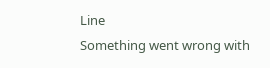Line
Something went wrong with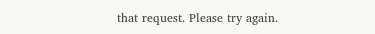that request. Please try again.